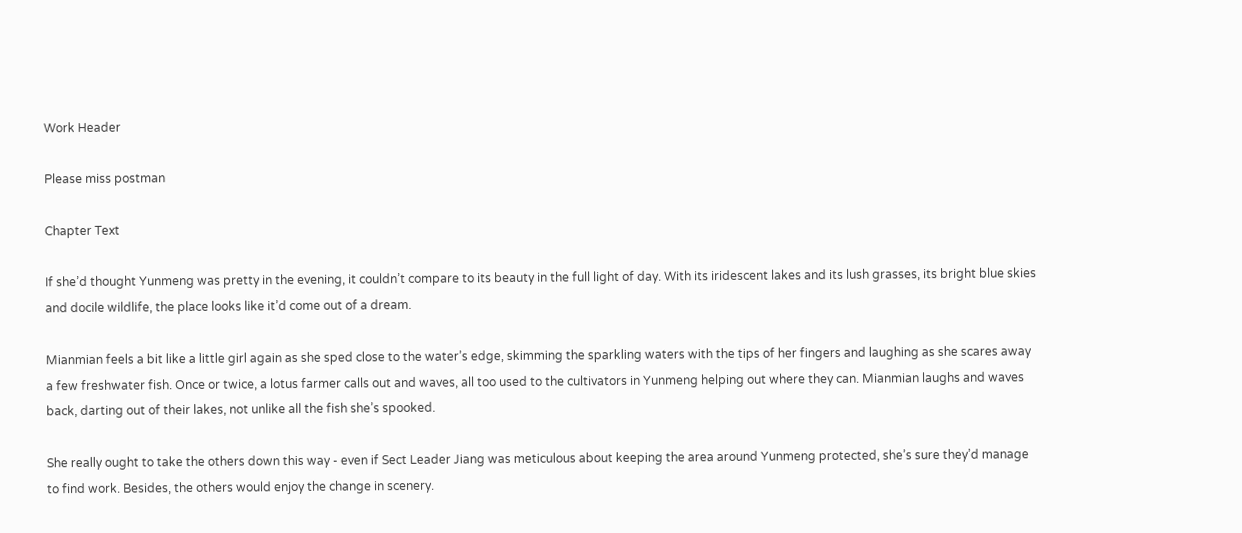Work Header

Please miss postman

Chapter Text

If she’d thought Yunmeng was pretty in the evening, it couldn’t compare to its beauty in the full light of day. With its iridescent lakes and its lush grasses, its bright blue skies and docile wildlife, the place looks like it’d come out of a dream.

Mianmian feels a bit like a little girl again as she sped close to the water’s edge, skimming the sparkling waters with the tips of her fingers and laughing as she scares away a few freshwater fish. Once or twice, a lotus farmer calls out and waves, all too used to the cultivators in Yunmeng helping out where they can. Mianmian laughs and waves back, darting out of their lakes, not unlike all the fish she’s spooked.

She really ought to take the others down this way - even if Sect Leader Jiang was meticulous about keeping the area around Yunmeng protected, she’s sure they’d manage to find work. Besides, the others would enjoy the change in scenery.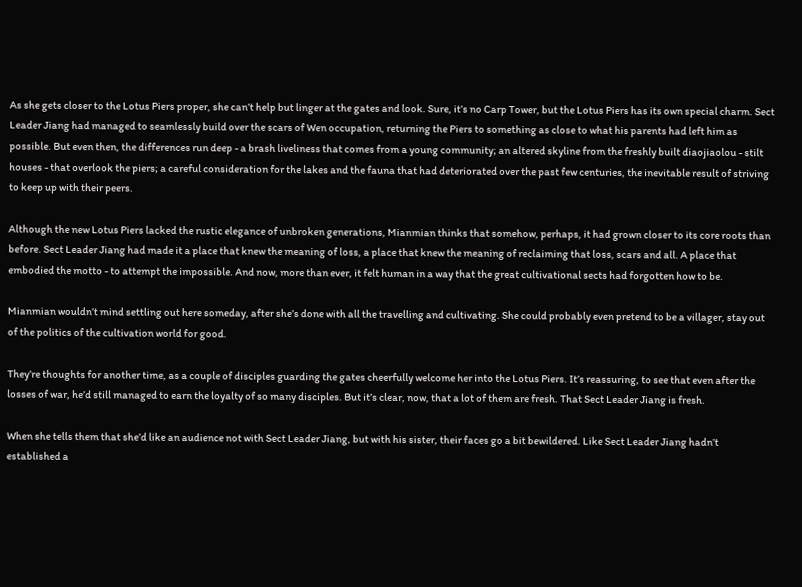As she gets closer to the Lotus Piers proper, she can’t help but linger at the gates and look. Sure, it’s no Carp Tower, but the Lotus Piers has its own special charm. Sect Leader Jiang had managed to seamlessly build over the scars of Wen occupation, returning the Piers to something as close to what his parents had left him as possible. But even then, the differences run deep - a brash liveliness that comes from a young community; an altered skyline from the freshly built diaojiaolou - stilt houses - that overlook the piers; a careful consideration for the lakes and the fauna that had deteriorated over the past few centuries, the inevitable result of striving to keep up with their peers.

Although the new Lotus Piers lacked the rustic elegance of unbroken generations, Mianmian thinks that somehow, perhaps, it had grown closer to its core roots than before. Sect Leader Jiang had made it a place that knew the meaning of loss, a place that knew the meaning of reclaiming that loss, scars and all. A place that embodied the motto - to attempt the impossible. And now, more than ever, it felt human in a way that the great cultivational sects had forgotten how to be.

Mianmian wouldn’t mind settling out here someday, after she’s done with all the travelling and cultivating. She could probably even pretend to be a villager, stay out of the politics of the cultivation world for good.

They’re thoughts for another time, as a couple of disciples guarding the gates cheerfully welcome her into the Lotus Piers. It’s reassuring, to see that even after the losses of war, he’d still managed to earn the loyalty of so many disciples. But it’s clear, now, that a lot of them are fresh. That Sect Leader Jiang is fresh.

When she tells them that she’d like an audience not with Sect Leader Jiang, but with his sister, their faces go a bit bewildered. Like Sect Leader Jiang hadn’t established a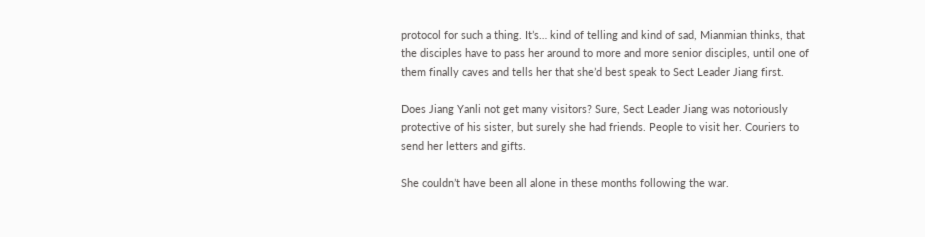protocol for such a thing. It’s… kind of telling and kind of sad, Mianmian thinks, that the disciples have to pass her around to more and more senior disciples, until one of them finally caves and tells her that she’d best speak to Sect Leader Jiang first.

Does Jiang Yanli not get many visitors? Sure, Sect Leader Jiang was notoriously protective of his sister, but surely she had friends. People to visit her. Couriers to send her letters and gifts.

She couldn’t have been all alone in these months following the war.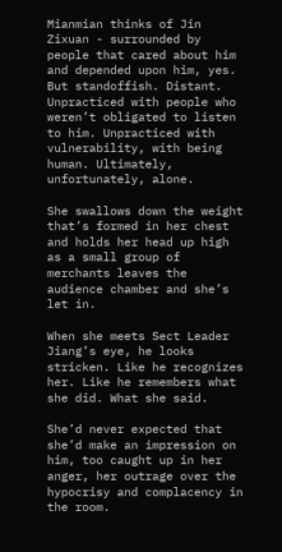Mianmian thinks of Jin Zixuan - surrounded by people that cared about him and depended upon him, yes. But standoffish. Distant. Unpracticed with people who weren’t obligated to listen to him. Unpracticed with vulnerability, with being human. Ultimately, unfortunately, alone.

She swallows down the weight that’s formed in her chest and holds her head up high as a small group of merchants leaves the audience chamber and she’s let in.

When she meets Sect Leader Jiang’s eye, he looks stricken. Like he recognizes her. Like he remembers what she did. What she said.

She’d never expected that she’d make an impression on him, too caught up in her anger, her outrage over the hypocrisy and complacency in the room.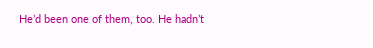He’d been one of them, too. He hadn’t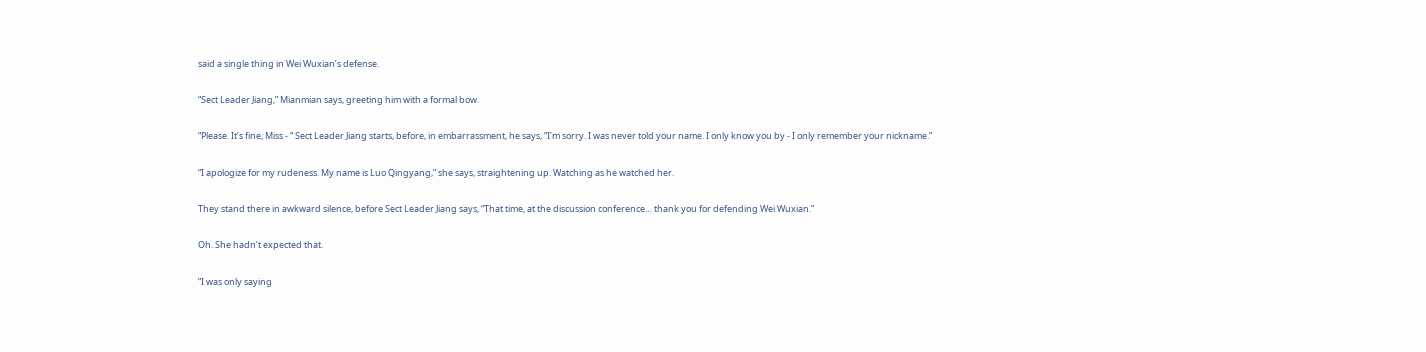said a single thing in Wei Wuxian’s defense.

“Sect Leader Jiang,” Mianmian says, greeting him with a formal bow.

“Please. It’s fine, Miss - “ Sect Leader Jiang starts, before, in embarrassment, he says, “I’m sorry. I was never told your name. I only know you by - I only remember your nickname.”

“I apologize for my rudeness. My name is Luo Qingyang,” she says, straightening up. Watching as he watched her.

They stand there in awkward silence, before Sect Leader Jiang says, “That time, at the discussion conference… thank you for defending Wei Wuxian.”

Oh. She hadn’t expected that.

“I was only saying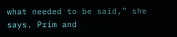what needed to be said,” she says. Prim and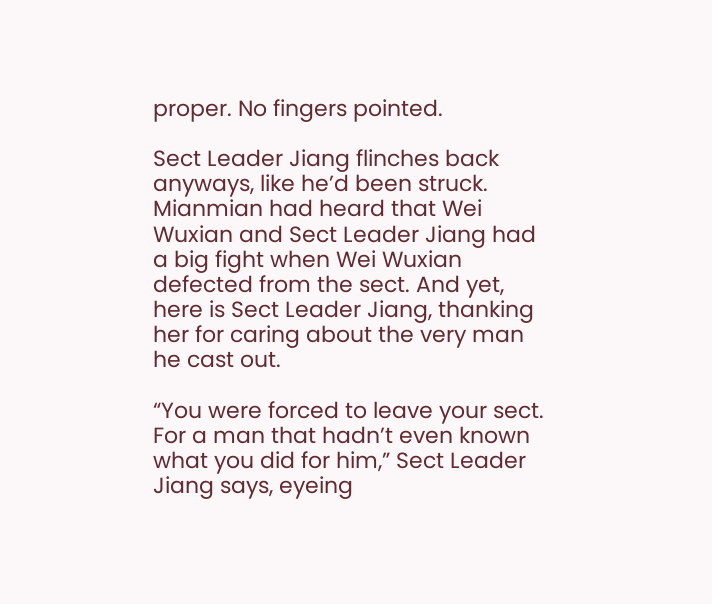proper. No fingers pointed.

Sect Leader Jiang flinches back anyways, like he’d been struck. Mianmian had heard that Wei Wuxian and Sect Leader Jiang had a big fight when Wei Wuxian defected from the sect. And yet, here is Sect Leader Jiang, thanking her for caring about the very man he cast out.

“You were forced to leave your sect. For a man that hadn’t even known what you did for him,” Sect Leader Jiang says, eyeing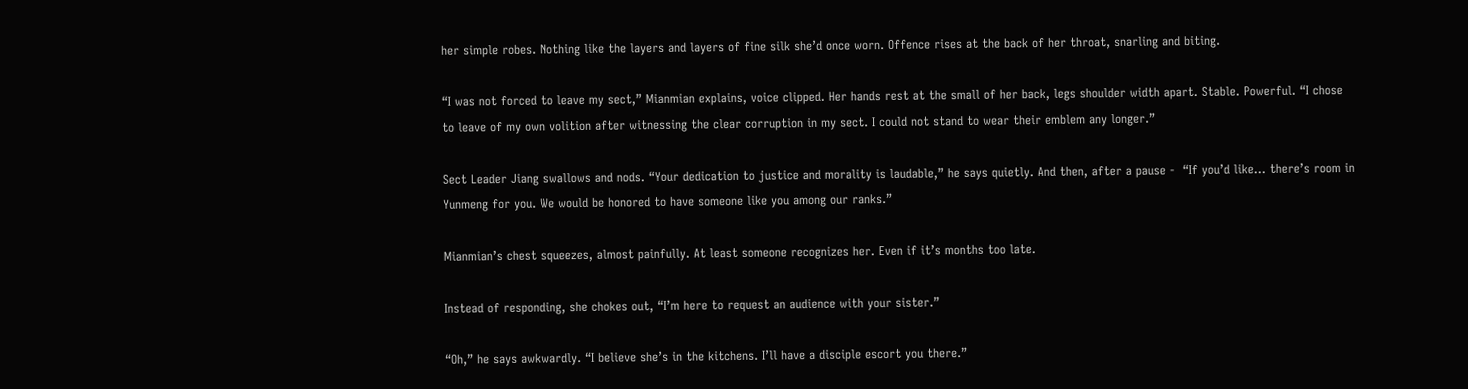her simple robes. Nothing like the layers and layers of fine silk she’d once worn. Offence rises at the back of her throat, snarling and biting.

“I was not forced to leave my sect,” Mianmian explains, voice clipped. Her hands rest at the small of her back, legs shoulder width apart. Stable. Powerful. “I chose to leave of my own volition after witnessing the clear corruption in my sect. I could not stand to wear their emblem any longer.”

Sect Leader Jiang swallows and nods. “Your dedication to justice and morality is laudable,” he says quietly. And then, after a pause -  “If you’d like… there’s room in Yunmeng for you. We would be honored to have someone like you among our ranks.”

Mianmian’s chest squeezes, almost painfully. At least someone recognizes her. Even if it’s months too late.

Instead of responding, she chokes out, “I’m here to request an audience with your sister.”

“Oh,” he says awkwardly. “I believe she’s in the kitchens. I’ll have a disciple escort you there.”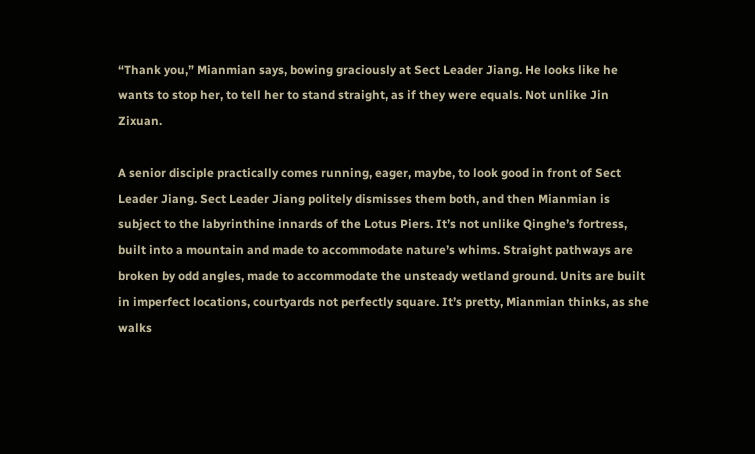“Thank you,” Mianmian says, bowing graciously at Sect Leader Jiang. He looks like he wants to stop her, to tell her to stand straight, as if they were equals. Not unlike Jin Zixuan.

A senior disciple practically comes running, eager, maybe, to look good in front of Sect Leader Jiang. Sect Leader Jiang politely dismisses them both, and then Mianmian is subject to the labyrinthine innards of the Lotus Piers. It’s not unlike Qinghe’s fortress, built into a mountain and made to accommodate nature’s whims. Straight pathways are broken by odd angles, made to accommodate the unsteady wetland ground. Units are built in imperfect locations, courtyards not perfectly square. It’s pretty, Mianmian thinks, as she walks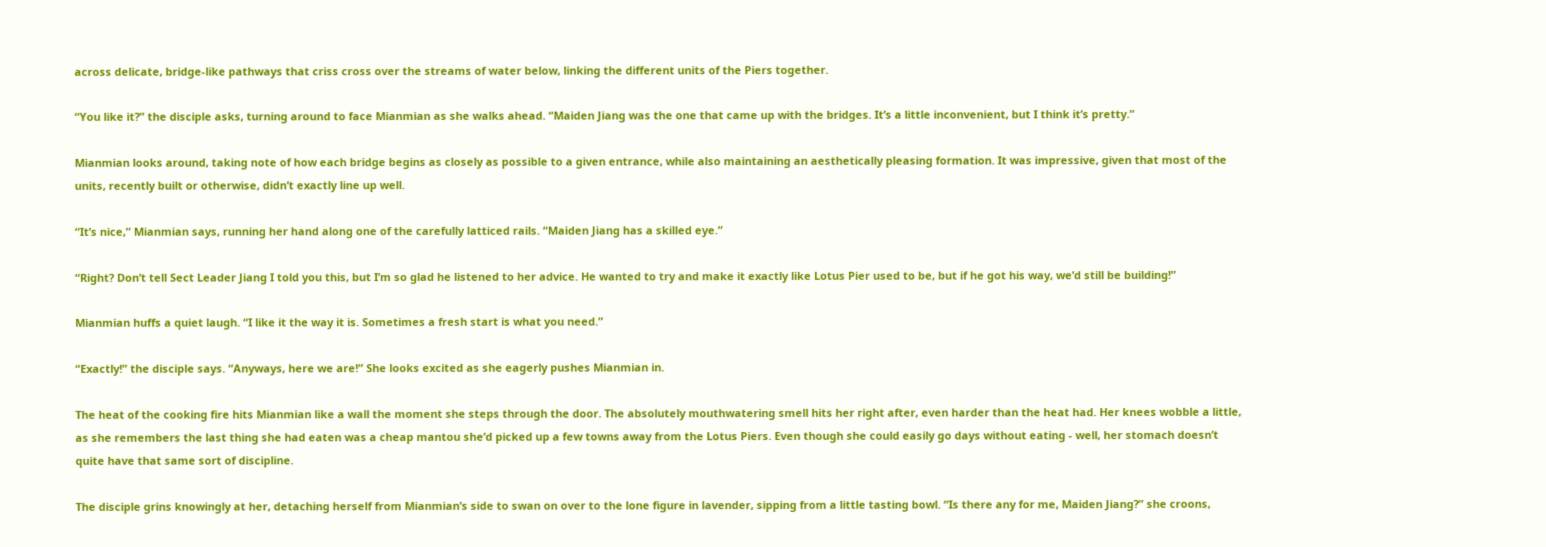across delicate, bridge-like pathways that criss cross over the streams of water below, linking the different units of the Piers together.

“You like it?” the disciple asks, turning around to face Mianmian as she walks ahead. “Maiden Jiang was the one that came up with the bridges. It’s a little inconvenient, but I think it’s pretty.”

Mianmian looks around, taking note of how each bridge begins as closely as possible to a given entrance, while also maintaining an aesthetically pleasing formation. It was impressive, given that most of the units, recently built or otherwise, didn’t exactly line up well.

“It’s nice,” Mianmian says, running her hand along one of the carefully latticed rails. “Maiden Jiang has a skilled eye.”

“Right? Don’t tell Sect Leader Jiang I told you this, but I’m so glad he listened to her advice. He wanted to try and make it exactly like Lotus Pier used to be, but if he got his way, we’d still be building!”

Mianmian huffs a quiet laugh. “I like it the way it is. Sometimes a fresh start is what you need.”

“Exactly!” the disciple says. “Anyways, here we are!” She looks excited as she eagerly pushes Mianmian in.

The heat of the cooking fire hits Mianmian like a wall the moment she steps through the door. The absolutely mouthwatering smell hits her right after, even harder than the heat had. Her knees wobble a little, as she remembers the last thing she had eaten was a cheap mantou she’d picked up a few towns away from the Lotus Piers. Even though she could easily go days without eating - well, her stomach doesn’t quite have that same sort of discipline.

The disciple grins knowingly at her, detaching herself from Mianmian’s side to swan on over to the lone figure in lavender, sipping from a little tasting bowl. “Is there any for me, Maiden Jiang?” she croons,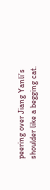peering over Jiang Yanli’s shoulder like a begging cat.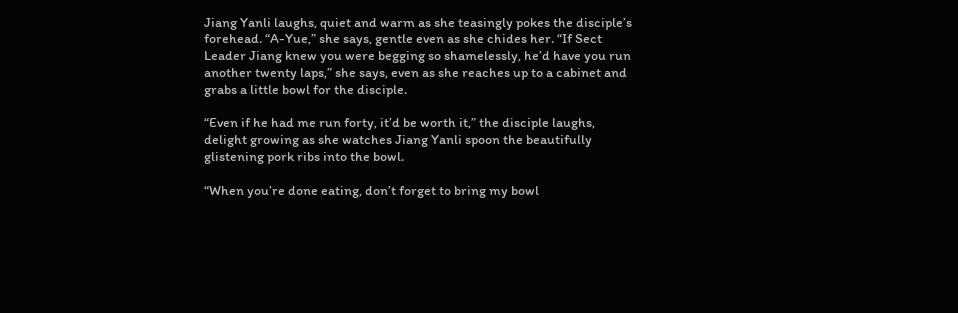Jiang Yanli laughs, quiet and warm as she teasingly pokes the disciple’s forehead. “A-Yue,” she says, gentle even as she chides her. “If Sect Leader Jiang knew you were begging so shamelessly, he’d have you run another twenty laps,” she says, even as she reaches up to a cabinet and grabs a little bowl for the disciple.

“Even if he had me run forty, it’d be worth it,” the disciple laughs, delight growing as she watches Jiang Yanli spoon the beautifully glistening pork ribs into the bowl.

“When you’re done eating, don’t forget to bring my bowl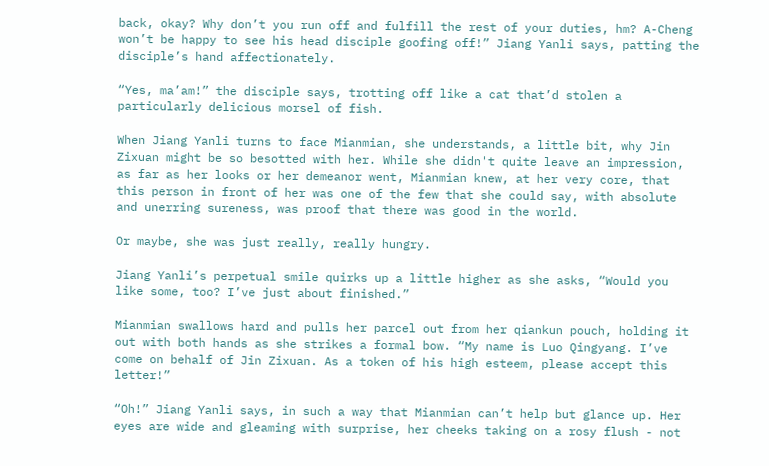back, okay? Why don’t you run off and fulfill the rest of your duties, hm? A-Cheng won’t be happy to see his head disciple goofing off!” Jiang Yanli says, patting the disciple’s hand affectionately.

“Yes, ma’am!” the disciple says, trotting off like a cat that’d stolen a particularly delicious morsel of fish.

When Jiang Yanli turns to face Mianmian, she understands, a little bit, why Jin Zixuan might be so besotted with her. While she didn't quite leave an impression, as far as her looks or her demeanor went, Mianmian knew, at her very core, that this person in front of her was one of the few that she could say, with absolute and unerring sureness, was proof that there was good in the world.

Or maybe, she was just really, really hungry.

Jiang Yanli’s perpetual smile quirks up a little higher as she asks, “Would you like some, too? I’ve just about finished.”

Mianmian swallows hard and pulls her parcel out from her qiankun pouch, holding it out with both hands as she strikes a formal bow. “My name is Luo Qingyang. I’ve come on behalf of Jin Zixuan. As a token of his high esteem, please accept this letter!”

“Oh!” Jiang Yanli says, in such a way that Mianmian can’t help but glance up. Her eyes are wide and gleaming with surprise, her cheeks taking on a rosy flush - not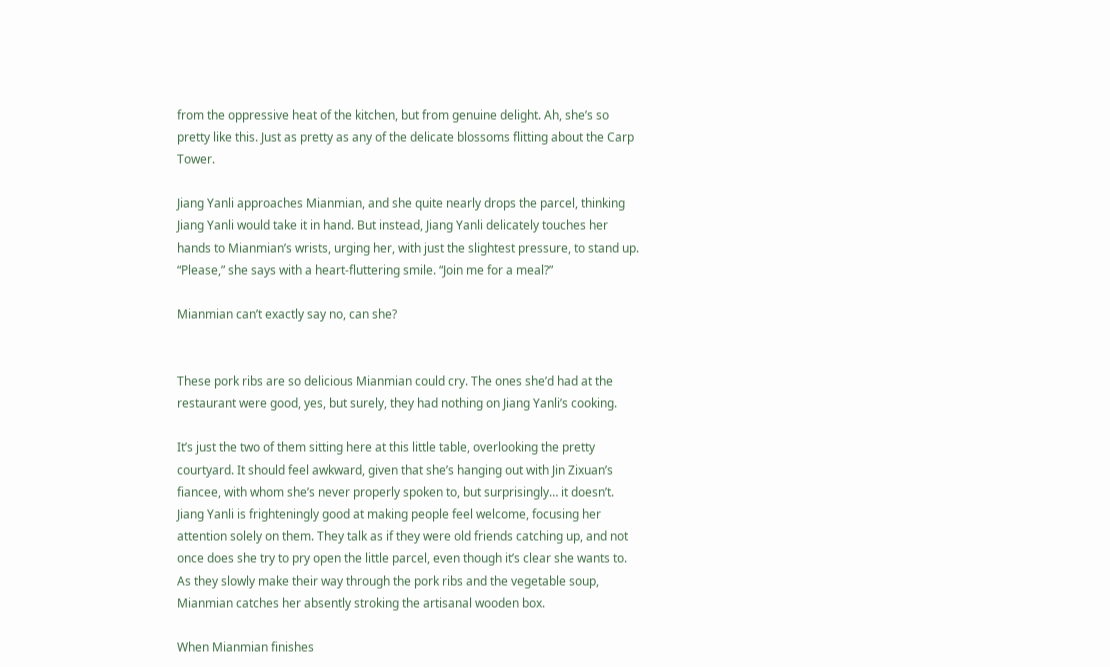from the oppressive heat of the kitchen, but from genuine delight. Ah, she’s so pretty like this. Just as pretty as any of the delicate blossoms flitting about the Carp Tower.

Jiang Yanli approaches Mianmian, and she quite nearly drops the parcel, thinking Jiang Yanli would take it in hand. But instead, Jiang Yanli delicately touches her hands to Mianmian’s wrists, urging her, with just the slightest pressure, to stand up. “Please,” she says with a heart-fluttering smile. “Join me for a meal?”

Mianmian can’t exactly say no, can she?


These pork ribs are so delicious Mianmian could cry. The ones she’d had at the restaurant were good, yes, but surely, they had nothing on Jiang Yanli’s cooking.

It’s just the two of them sitting here at this little table, overlooking the pretty courtyard. It should feel awkward, given that she’s hanging out with Jin Zixuan’s fiancee, with whom she’s never properly spoken to, but surprisingly… it doesn’t. Jiang Yanli is frighteningly good at making people feel welcome, focusing her attention solely on them. They talk as if they were old friends catching up, and not once does she try to pry open the little parcel, even though it’s clear she wants to. As they slowly make their way through the pork ribs and the vegetable soup, Mianmian catches her absently stroking the artisanal wooden box.

When Mianmian finishes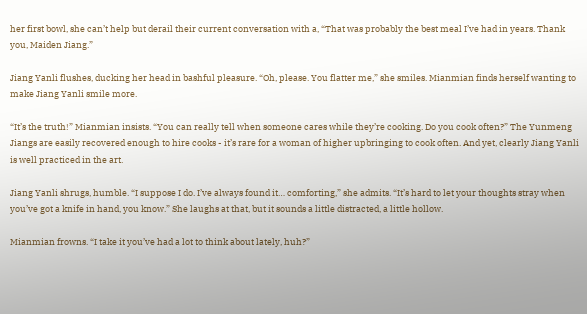her first bowl, she can’t help but derail their current conversation with a, “That was probably the best meal I’ve had in years. Thank you, Maiden Jiang.”

Jiang Yanli flushes, ducking her head in bashful pleasure. “Oh, please. You flatter me,” she smiles. Mianmian finds herself wanting to make Jiang Yanli smile more.

“It’s the truth!” Mianmian insists. “You can really tell when someone cares while they’re cooking. Do you cook often?” The Yunmeng Jiangs are easily recovered enough to hire cooks - it’s rare for a woman of higher upbringing to cook often. And yet, clearly Jiang Yanli is well practiced in the art.

Jiang Yanli shrugs, humble. “I suppose I do. I’ve always found it… comforting,” she admits. “It’s hard to let your thoughts stray when you’ve got a knife in hand, you know.” She laughs at that, but it sounds a little distracted, a little hollow.

Mianmian frowns. “I take it you’ve had a lot to think about lately, huh?”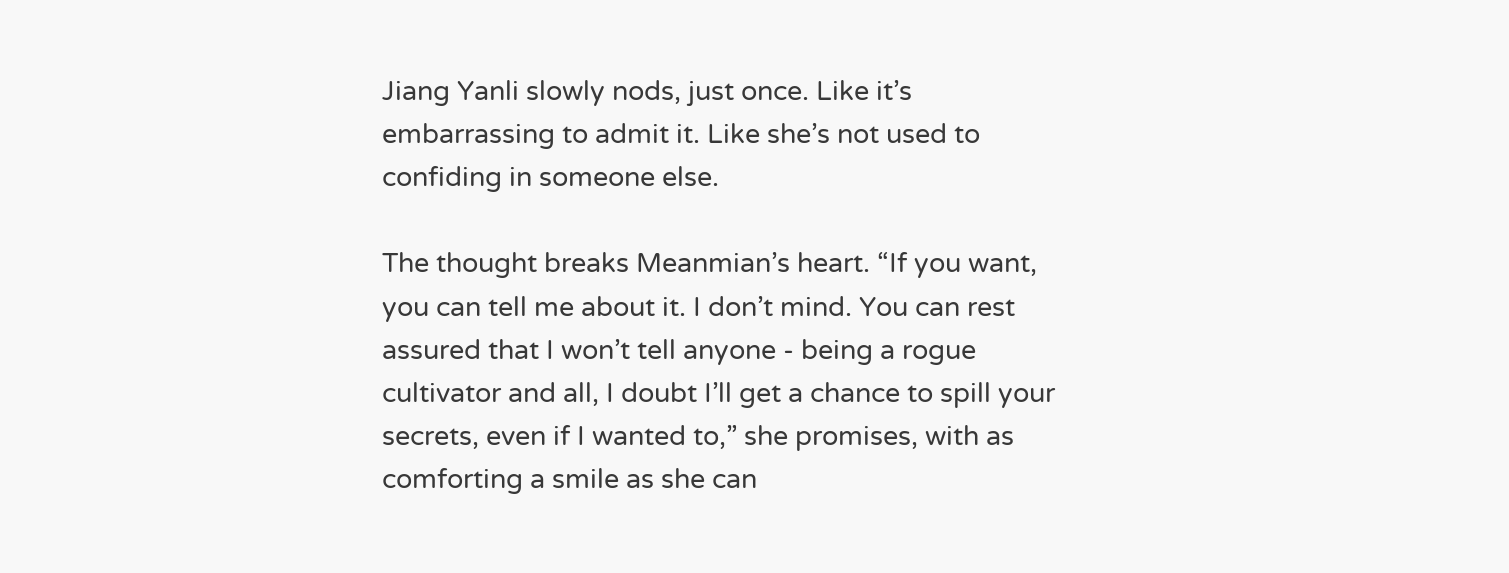Jiang Yanli slowly nods, just once. Like it’s embarrassing to admit it. Like she’s not used to confiding in someone else.

The thought breaks Meanmian’s heart. “If you want, you can tell me about it. I don’t mind. You can rest assured that I won’t tell anyone - being a rogue cultivator and all, I doubt I’ll get a chance to spill your secrets, even if I wanted to,” she promises, with as comforting a smile as she can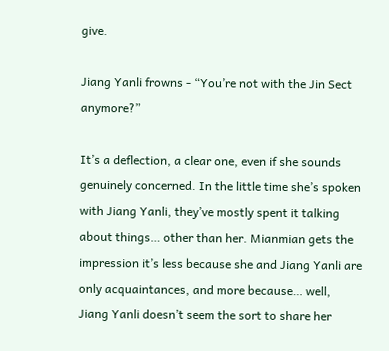give.

Jiang Yanli frowns - “You’re not with the Jin Sect anymore?”

It’s a deflection, a clear one, even if she sounds genuinely concerned. In the little time she’s spoken with Jiang Yanli, they’ve mostly spent it talking about things… other than her. Mianmian gets the impression it’s less because she and Jiang Yanli are only acquaintances, and more because… well, Jiang Yanli doesn’t seem the sort to share her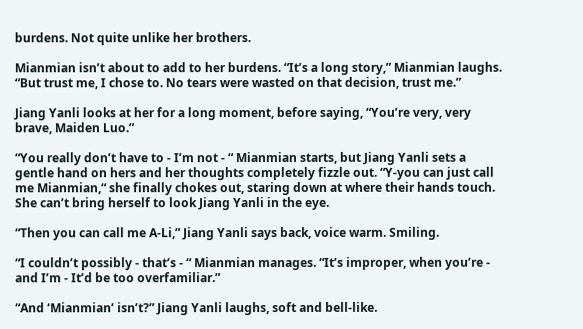burdens. Not quite unlike her brothers.

Mianmian isn’t about to add to her burdens. “It’s a long story,” Mianmian laughs. “But trust me, I chose to. No tears were wasted on that decision, trust me.”

Jiang Yanli looks at her for a long moment, before saying, “You’re very, very brave, Maiden Luo.”

“You really don’t have to - I’m not - “ Mianmian starts, but Jiang Yanli sets a gentle hand on hers and her thoughts completely fizzle out. “Y-you can just call me Mianmian,“ she finally chokes out, staring down at where their hands touch. She can’t bring herself to look Jiang Yanli in the eye.

“Then you can call me A-Li,” Jiang Yanli says back, voice warm. Smiling.

“I couldn’t possibly - that’s - “ Mianmian manages. “It’s improper, when you’re - and I’m - It’d be too overfamiliar.”

“And ‘Mianmian’ isn’t?” Jiang Yanli laughs, soft and bell-like.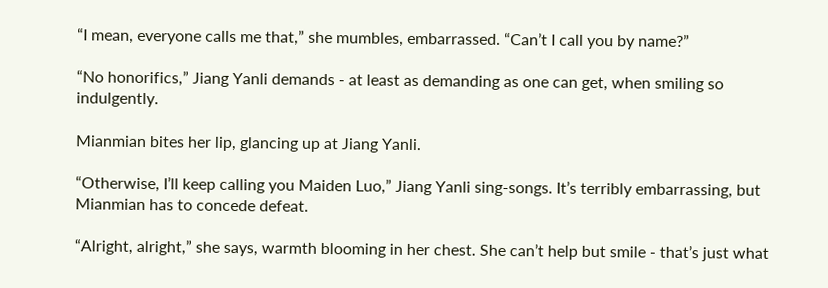“I mean, everyone calls me that,” she mumbles, embarrassed. “Can’t I call you by name?”

“No honorifics,” Jiang Yanli demands - at least as demanding as one can get, when smiling so indulgently.

Mianmian bites her lip, glancing up at Jiang Yanli.

“Otherwise, I’ll keep calling you Maiden Luo,” Jiang Yanli sing-songs. It’s terribly embarrassing, but Mianmian has to concede defeat.

“Alright, alright,” she says, warmth blooming in her chest. She can’t help but smile - that’s just what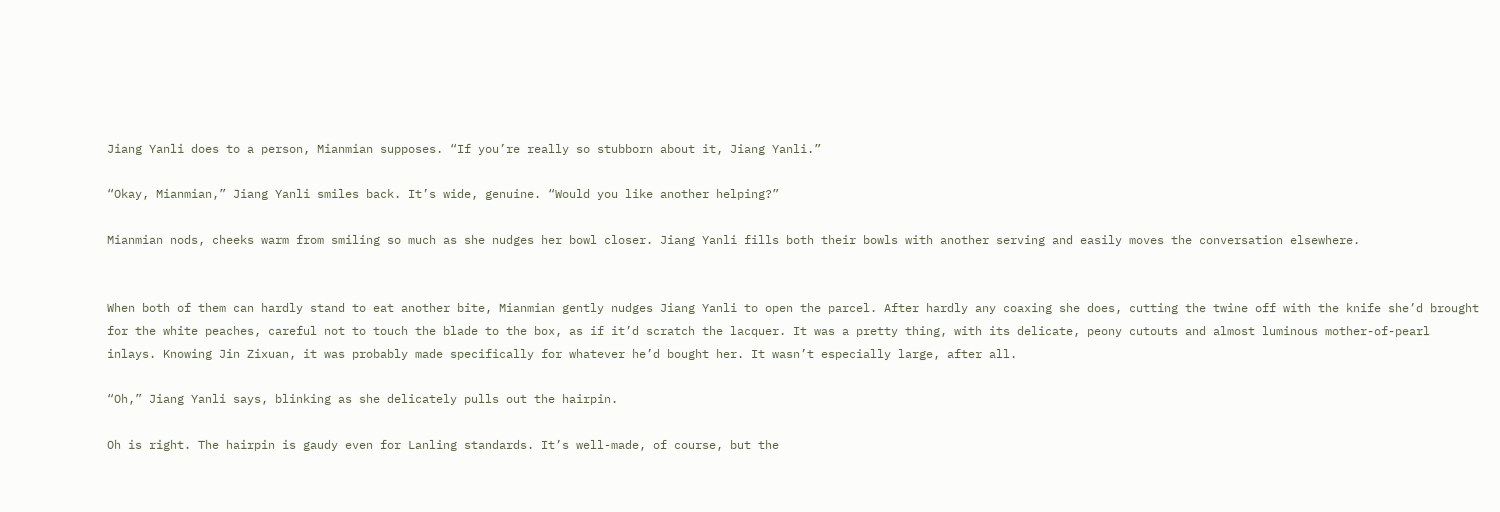Jiang Yanli does to a person, Mianmian supposes. “If you’re really so stubborn about it, Jiang Yanli.”

“Okay, Mianmian,” Jiang Yanli smiles back. It’s wide, genuine. “Would you like another helping?”

Mianmian nods, cheeks warm from smiling so much as she nudges her bowl closer. Jiang Yanli fills both their bowls with another serving and easily moves the conversation elsewhere.


When both of them can hardly stand to eat another bite, Mianmian gently nudges Jiang Yanli to open the parcel. After hardly any coaxing she does, cutting the twine off with the knife she’d brought for the white peaches, careful not to touch the blade to the box, as if it’d scratch the lacquer. It was a pretty thing, with its delicate, peony cutouts and almost luminous mother-of-pearl inlays. Knowing Jin Zixuan, it was probably made specifically for whatever he’d bought her. It wasn’t especially large, after all.

“Oh,” Jiang Yanli says, blinking as she delicately pulls out the hairpin.

Oh is right. The hairpin is gaudy even for Lanling standards. It’s well-made, of course, but the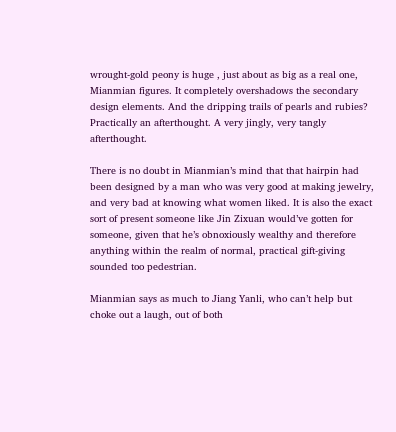wrought-gold peony is huge , just about as big as a real one, Mianmian figures. It completely overshadows the secondary design elements. And the dripping trails of pearls and rubies? Practically an afterthought. A very jingly, very tangly afterthought.

There is no doubt in Mianmian’s mind that that hairpin had been designed by a man who was very good at making jewelry, and very bad at knowing what women liked. It is also the exact sort of present someone like Jin Zixuan would’ve gotten for someone, given that he’s obnoxiously wealthy and therefore anything within the realm of normal, practical gift-giving sounded too pedestrian.

Mianmian says as much to Jiang Yanli, who can’t help but choke out a laugh, out of both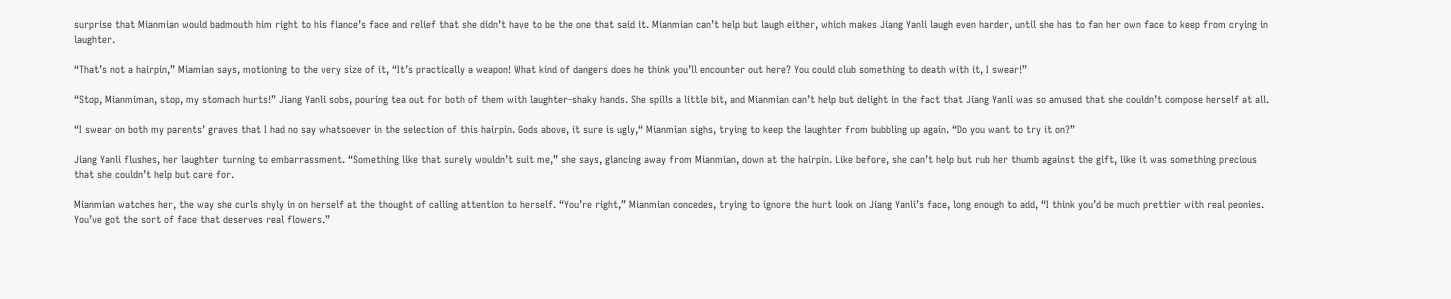surprise that Mianmian would badmouth him right to his fiance’s face and relief that she didn’t have to be the one that said it. Mianmian can’t help but laugh either, which makes Jiang Yanli laugh even harder, until she has to fan her own face to keep from crying in laughter.

“That’s not a hairpin,” Miamian says, motioning to the very size of it, “It’s practically a weapon! What kind of dangers does he think you’ll encounter out here? You could club something to death with it, I swear!”

“Stop, Mianmiman, stop, my stomach hurts!” Jiang Yanli sobs, pouring tea out for both of them with laughter-shaky hands. She spills a little bit, and Mianmian can’t help but delight in the fact that Jiang Yanli was so amused that she couldn’t compose herself at all.

“I swear on both my parents’ graves that I had no say whatsoever in the selection of this hairpin. Gods above, it sure is ugly,“ Mianmian sighs, trying to keep the laughter from bubbling up again. “Do you want to try it on?”

Jiang Yanli flushes, her laughter turning to embarrassment. “Something like that surely wouldn’t suit me,” she says, glancing away from Mianmian, down at the hairpin. Like before, she can’t help but rub her thumb against the gift, like it was something precious that she couldn’t help but care for.

Mianmian watches her, the way she curls shyly in on herself at the thought of calling attention to herself. “You’re right,” Mianmian concedes, trying to ignore the hurt look on Jiang Yanli’s face, long enough to add, “I think you’d be much prettier with real peonies. You’ve got the sort of face that deserves real flowers.”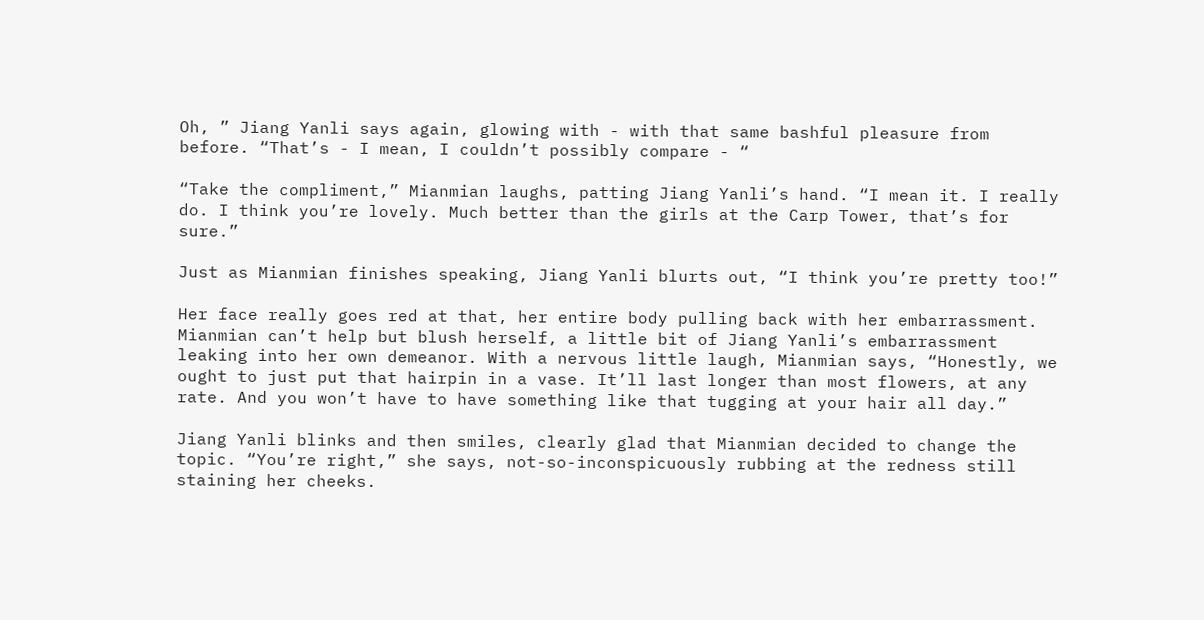Oh, ” Jiang Yanli says again, glowing with - with that same bashful pleasure from before. “That’s - I mean, I couldn’t possibly compare - “

“Take the compliment,” Mianmian laughs, patting Jiang Yanli’s hand. “I mean it. I really do. I think you’re lovely. Much better than the girls at the Carp Tower, that’s for sure.”

Just as Mianmian finishes speaking, Jiang Yanli blurts out, “I think you’re pretty too!”

Her face really goes red at that, her entire body pulling back with her embarrassment. Mianmian can’t help but blush herself, a little bit of Jiang Yanli’s embarrassment leaking into her own demeanor. With a nervous little laugh, Mianmian says, “Honestly, we ought to just put that hairpin in a vase. It’ll last longer than most flowers, at any rate. And you won’t have to have something like that tugging at your hair all day.”

Jiang Yanli blinks and then smiles, clearly glad that Mianmian decided to change the topic. “You’re right,” she says, not-so-inconspicuously rubbing at the redness still staining her cheeks.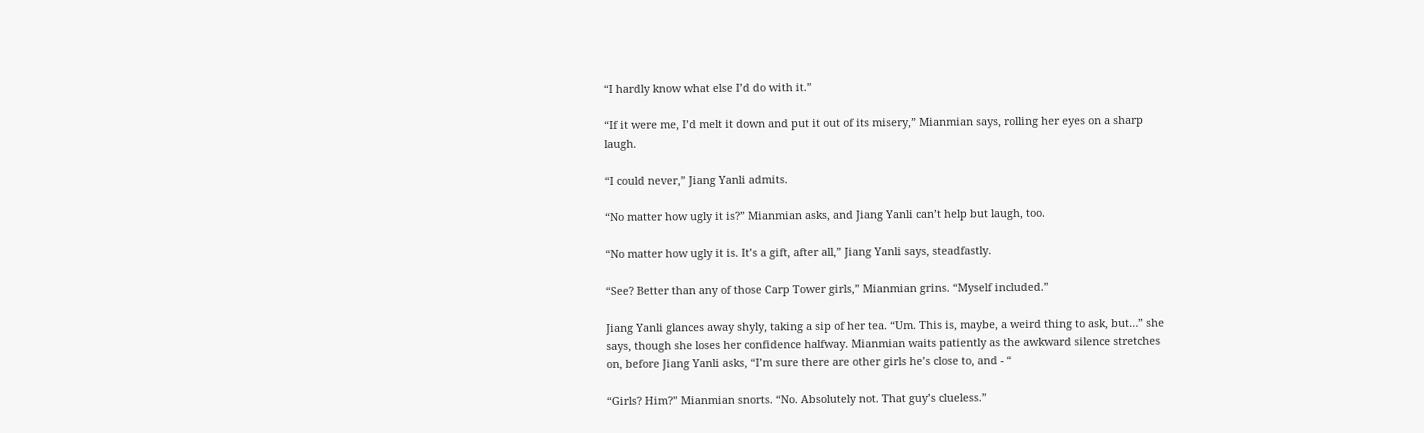“I hardly know what else I’d do with it.”

“If it were me, I’d melt it down and put it out of its misery,” Mianmian says, rolling her eyes on a sharp laugh.

“I could never,” Jiang Yanli admits.

“No matter how ugly it is?” Mianmian asks, and Jiang Yanli can’t help but laugh, too.

“No matter how ugly it is. It’s a gift, after all,” Jiang Yanli says, steadfastly.

“See? Better than any of those Carp Tower girls,” Mianmian grins. “Myself included.”

Jiang Yanli glances away shyly, taking a sip of her tea. “Um. This is, maybe, a weird thing to ask, but…” she says, though she loses her confidence halfway. Mianmian waits patiently as the awkward silence stretches on, before Jiang Yanli asks, “I’m sure there are other girls he’s close to, and - “

“Girls? Him?” Mianmian snorts. “No. Absolutely not. That guy’s clueless.”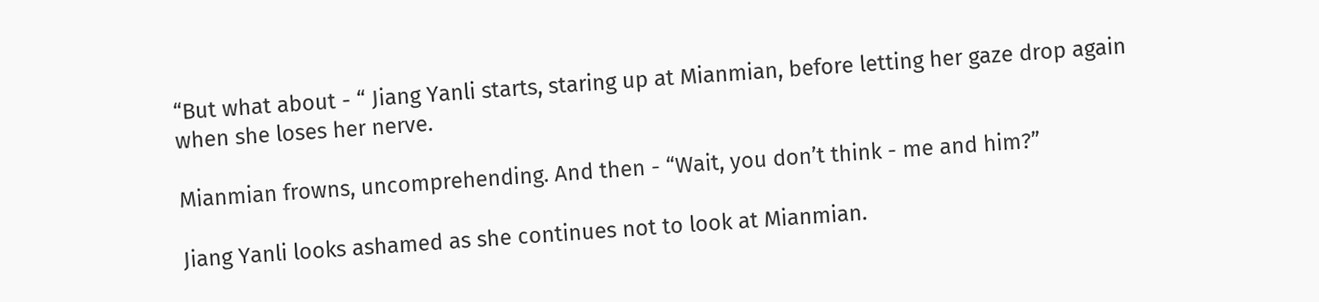“But what about - “ Jiang Yanli starts, staring up at Mianmian, before letting her gaze drop again when she loses her nerve.

Mianmian frowns, uncomprehending. And then - “Wait, you don’t think - me and him?”

Jiang Yanli looks ashamed as she continues not to look at Mianmian.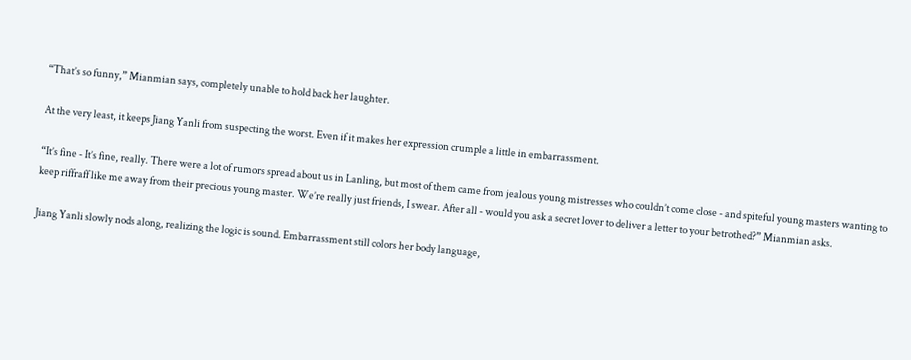“That’s so funny,” Mianmian says, completely unable to hold back her laughter.

At the very least, it keeps Jiang Yanli from suspecting the worst. Even if it makes her expression crumple a little in embarrassment.

“It’s fine - It’s fine, really. There were a lot of rumors spread about us in Lanling, but most of them came from jealous young mistresses who couldn’t come close - and spiteful young masters wanting to keep riffraff like me away from their precious young master. We’re really just friends, I swear. After all - would you ask a secret lover to deliver a letter to your betrothed?” Mianmian asks.

Jiang Yanli slowly nods along, realizing the logic is sound. Embarrassment still colors her body language,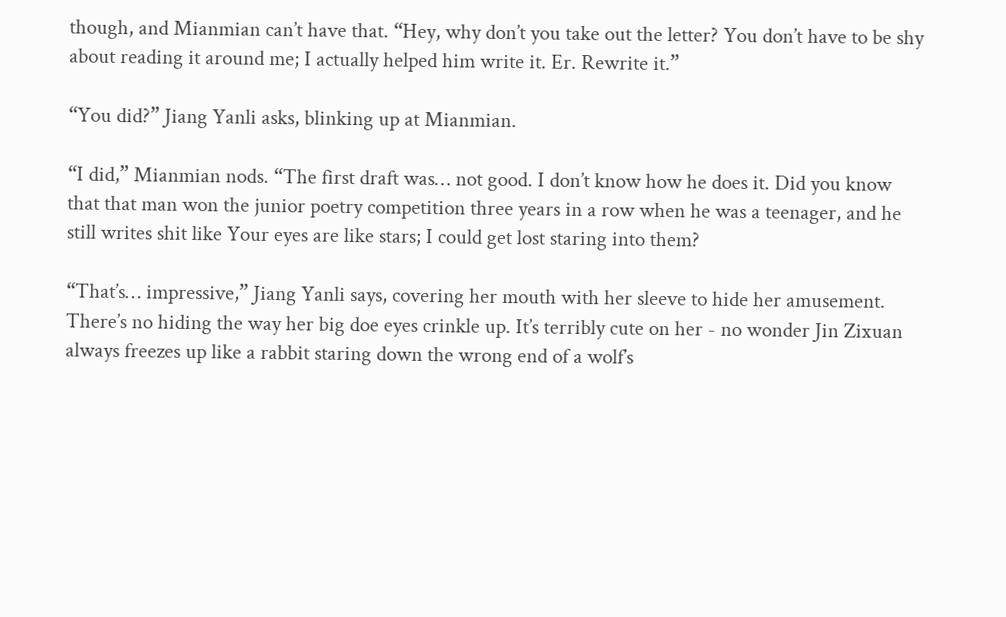though, and Mianmian can’t have that. “Hey, why don’t you take out the letter? You don’t have to be shy about reading it around me; I actually helped him write it. Er. Rewrite it.”

“You did?” Jiang Yanli asks, blinking up at Mianmian.

“I did,” Mianmian nods. “The first draft was… not good. I don’t know how he does it. Did you know that that man won the junior poetry competition three years in a row when he was a teenager, and he still writes shit like Your eyes are like stars; I could get lost staring into them?

“That’s… impressive,” Jiang Yanli says, covering her mouth with her sleeve to hide her amusement. There’s no hiding the way her big doe eyes crinkle up. It’s terribly cute on her - no wonder Jin Zixuan always freezes up like a rabbit staring down the wrong end of a wolf’s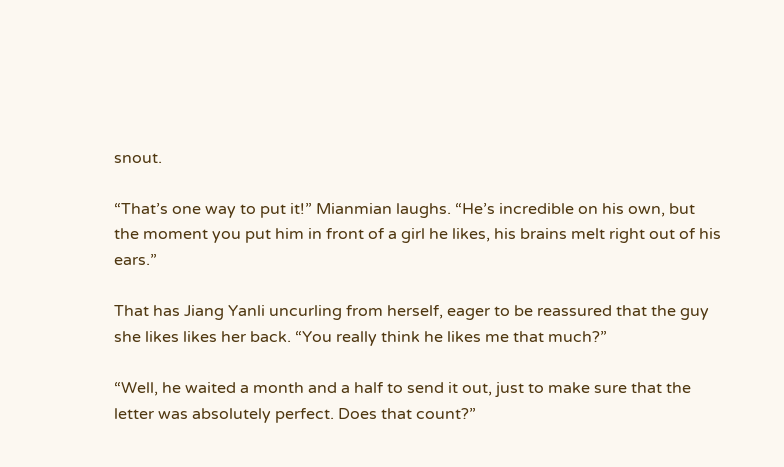snout.

“That’s one way to put it!” Mianmian laughs. “He’s incredible on his own, but the moment you put him in front of a girl he likes, his brains melt right out of his ears.”

That has Jiang Yanli uncurling from herself, eager to be reassured that the guy she likes likes her back. “You really think he likes me that much?”

“Well, he waited a month and a half to send it out, just to make sure that the letter was absolutely perfect. Does that count?”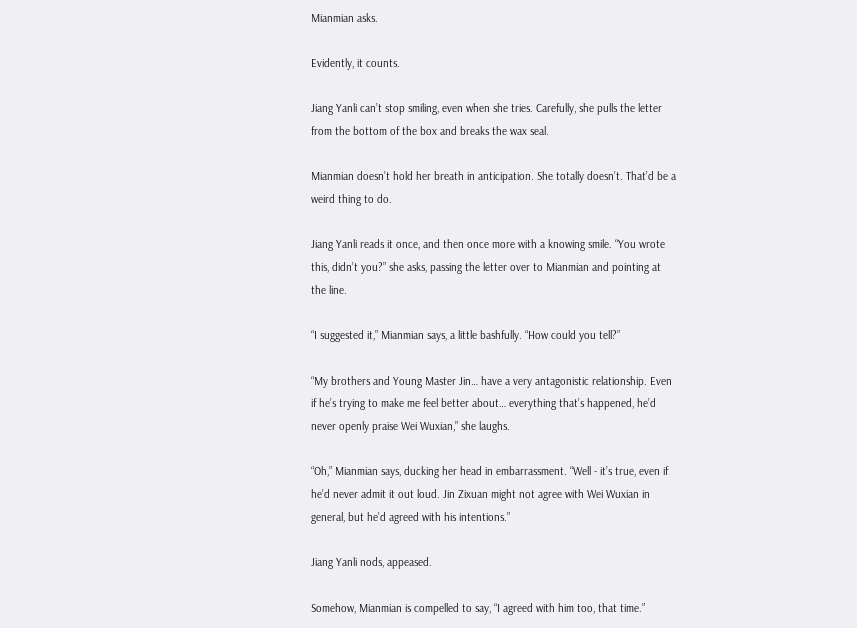Mianmian asks.

Evidently, it counts.

Jiang Yanli can’t stop smiling, even when she tries. Carefully, she pulls the letter from the bottom of the box and breaks the wax seal.

Mianmian doesn’t hold her breath in anticipation. She totally doesn’t. That’d be a weird thing to do.

Jiang Yanli reads it once, and then once more with a knowing smile. “You wrote this, didn’t you?” she asks, passing the letter over to Mianmian and pointing at the line.

“I suggested it,” Mianmian says, a little bashfully. “How could you tell?”

“My brothers and Young Master Jin… have a very antagonistic relationship. Even if he’s trying to make me feel better about… everything that’s happened, he’d never openly praise Wei Wuxian,” she laughs.

“Oh,” Mianmian says, ducking her head in embarrassment. “Well - it’s true, even if he’d never admit it out loud. Jin Zixuan might not agree with Wei Wuxian in general, but he’d agreed with his intentions.”

Jiang Yanli nods, appeased.

Somehow, Mianmian is compelled to say, “I agreed with him too, that time.”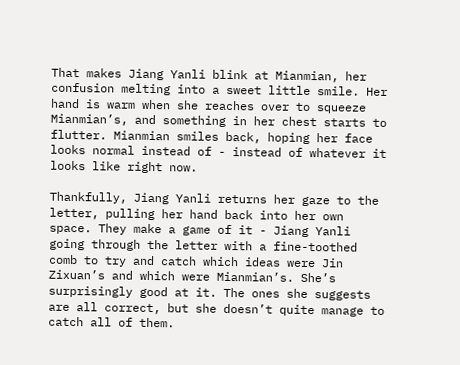That makes Jiang Yanli blink at Mianmian, her confusion melting into a sweet little smile. Her hand is warm when she reaches over to squeeze Mianmian’s, and something in her chest starts to flutter. Mianmian smiles back, hoping her face looks normal instead of - instead of whatever it looks like right now.

Thankfully, Jiang Yanli returns her gaze to the letter, pulling her hand back into her own space. They make a game of it - Jiang Yanli going through the letter with a fine-toothed comb to try and catch which ideas were Jin Zixuan’s and which were Mianmian’s. She’s surprisingly good at it. The ones she suggests are all correct, but she doesn’t quite manage to catch all of them.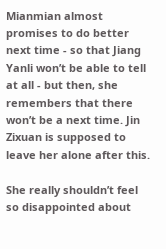Mianmian almost promises to do better next time - so that Jiang Yanli won’t be able to tell at all - but then, she remembers that there won’t be a next time. Jin Zixuan is supposed to leave her alone after this.

She really shouldn’t feel so disappointed about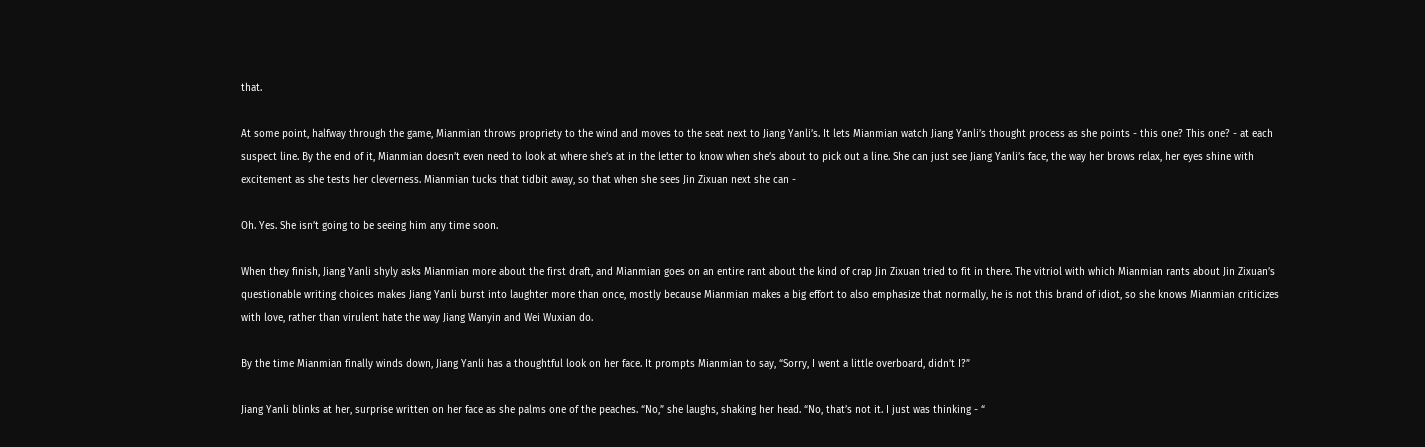that.

At some point, halfway through the game, Mianmian throws propriety to the wind and moves to the seat next to Jiang Yanli’s. It lets Mianmian watch Jiang Yanli’s thought process as she points - this one? This one? - at each suspect line. By the end of it, Mianmian doesn’t even need to look at where she’s at in the letter to know when she’s about to pick out a line. She can just see Jiang Yanli’s face, the way her brows relax, her eyes shine with excitement as she tests her cleverness. Mianmian tucks that tidbit away, so that when she sees Jin Zixuan next she can -

Oh. Yes. She isn’t going to be seeing him any time soon.

When they finish, Jiang Yanli shyly asks Mianmian more about the first draft, and Mianmian goes on an entire rant about the kind of crap Jin Zixuan tried to fit in there. The vitriol with which Mianmian rants about Jin Zixuan’s questionable writing choices makes Jiang Yanli burst into laughter more than once, mostly because Mianmian makes a big effort to also emphasize that normally, he is not this brand of idiot, so she knows Mianmian criticizes with love, rather than virulent hate the way Jiang Wanyin and Wei Wuxian do.

By the time Mianmian finally winds down, Jiang Yanli has a thoughtful look on her face. It prompts Mianmian to say, “Sorry, I went a little overboard, didn’t I?”

Jiang Yanli blinks at her, surprise written on her face as she palms one of the peaches. “No,” she laughs, shaking her head. “No, that’s not it. I just was thinking - “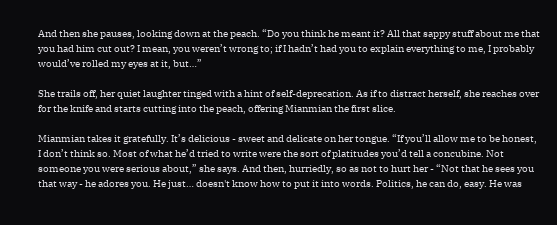And then she pauses, looking down at the peach. “Do you think he meant it? All that sappy stuff about me that you had him cut out? I mean, you weren’t wrong to; if I hadn’t had you to explain everything to me, I probably would’ve rolled my eyes at it, but…”

She trails off, her quiet laughter tinged with a hint of self-deprecation. As if to distract herself, she reaches over for the knife and starts cutting into the peach, offering Mianmian the first slice.

Mianmian takes it gratefully. It’s delicious - sweet and delicate on her tongue. “If you’ll allow me to be honest, I don’t think so. Most of what he’d tried to write were the sort of platitudes you’d tell a concubine. Not someone you were serious about,” she says. And then, hurriedly, so as not to hurt her - “Not that he sees you that way - he adores you. He just… doesn't know how to put it into words. Politics, he can do, easy. He was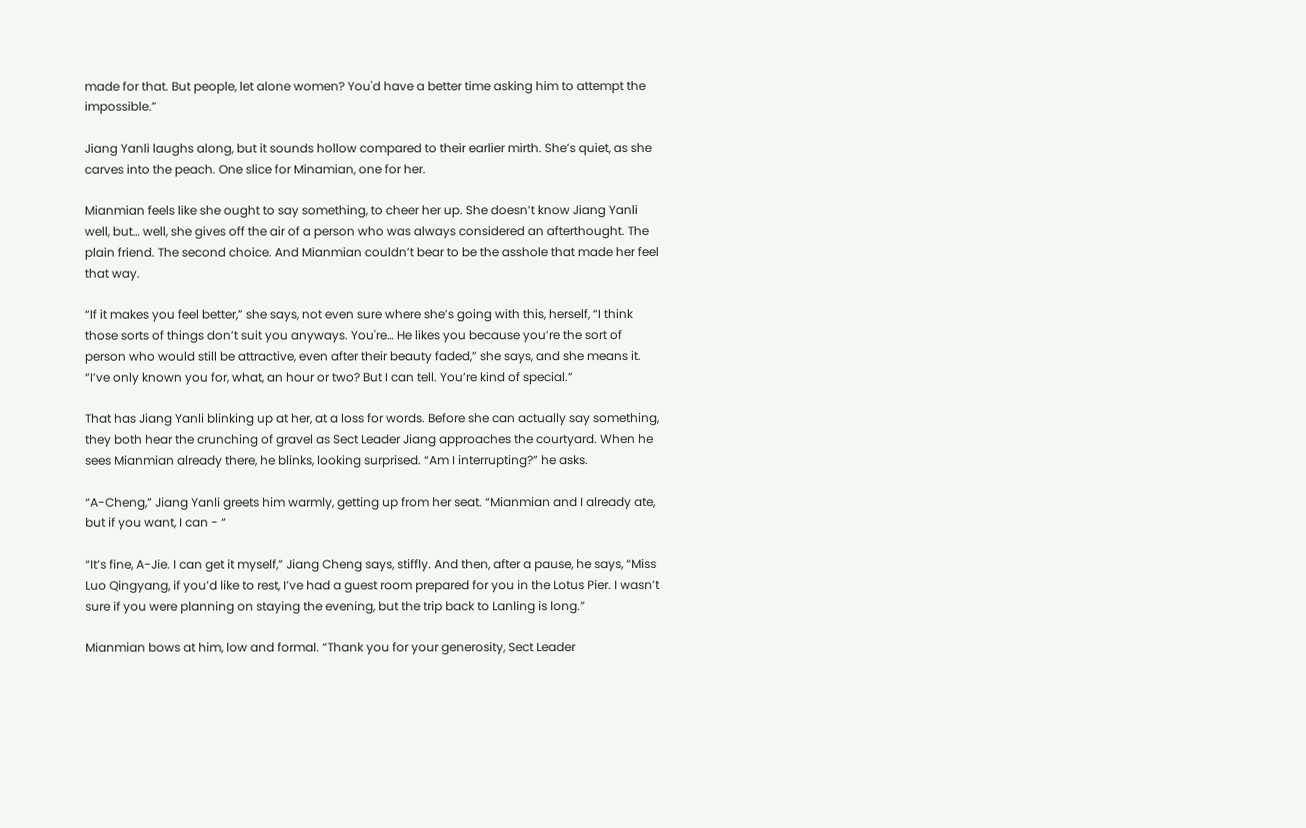made for that. But people, let alone women? You'd have a better time asking him to attempt the impossible.”

Jiang Yanli laughs along, but it sounds hollow compared to their earlier mirth. She’s quiet, as she carves into the peach. One slice for Minamian, one for her.

Mianmian feels like she ought to say something, to cheer her up. She doesn’t know Jiang Yanli well, but… well, she gives off the air of a person who was always considered an afterthought. The plain friend. The second choice. And Mianmian couldn’t bear to be the asshole that made her feel that way.

“If it makes you feel better,” she says, not even sure where she’s going with this, herself, “I think those sorts of things don’t suit you anyways. You're… He likes you because you’re the sort of person who would still be attractive, even after their beauty faded,” she says, and she means it. “I’ve only known you for, what, an hour or two? But I can tell. You’re kind of special.”

That has Jiang Yanli blinking up at her, at a loss for words. Before she can actually say something, they both hear the crunching of gravel as Sect Leader Jiang approaches the courtyard. When he sees Mianmian already there, he blinks, looking surprised. “Am I interrupting?” he asks.

“A-Cheng,” Jiang Yanli greets him warmly, getting up from her seat. “Mianmian and I already ate, but if you want, I can - “

“It’s fine, A-Jie. I can get it myself,” Jiang Cheng says, stiffly. And then, after a pause, he says, “Miss Luo Qingyang, if you’d like to rest, I’ve had a guest room prepared for you in the Lotus Pier. I wasn’t sure if you were planning on staying the evening, but the trip back to Lanling is long.”

Mianmian bows at him, low and formal. “Thank you for your generosity, Sect Leader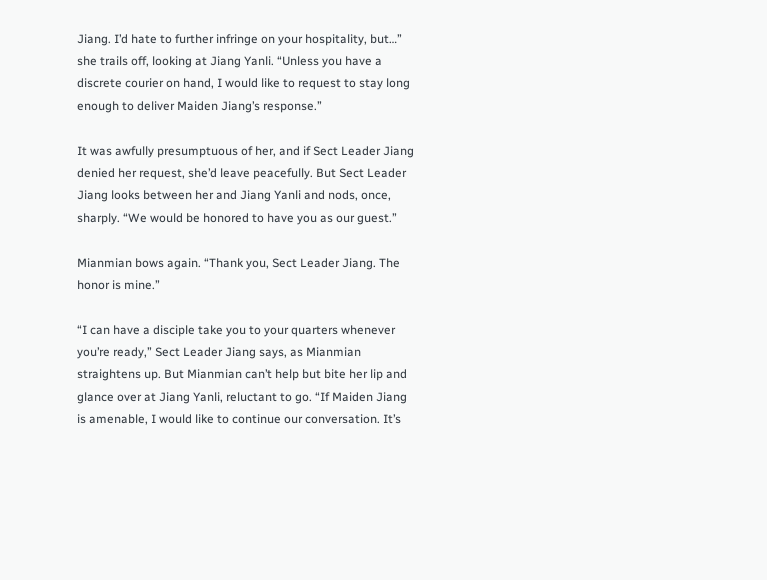Jiang. I’d hate to further infringe on your hospitality, but…” she trails off, looking at Jiang Yanli. “Unless you have a discrete courier on hand, I would like to request to stay long enough to deliver Maiden Jiang’s response.”

It was awfully presumptuous of her, and if Sect Leader Jiang denied her request, she’d leave peacefully. But Sect Leader Jiang looks between her and Jiang Yanli and nods, once, sharply. “We would be honored to have you as our guest.”

Mianmian bows again. “Thank you, Sect Leader Jiang. The honor is mine.”

“I can have a disciple take you to your quarters whenever you’re ready,” Sect Leader Jiang says, as Mianmian straightens up. But Mianmian can’t help but bite her lip and glance over at Jiang Yanli, reluctant to go. “If Maiden Jiang is amenable, I would like to continue our conversation. It’s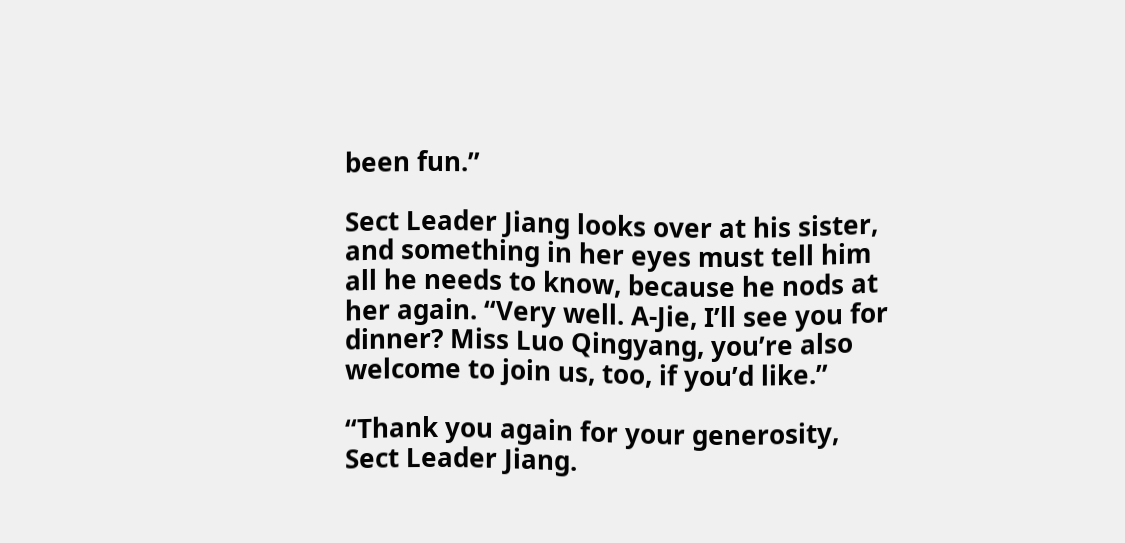been fun.”

Sect Leader Jiang looks over at his sister, and something in her eyes must tell him all he needs to know, because he nods at her again. “Very well. A-Jie, I’ll see you for dinner? Miss Luo Qingyang, you’re also welcome to join us, too, if you’d like.”

“Thank you again for your generosity, Sect Leader Jiang.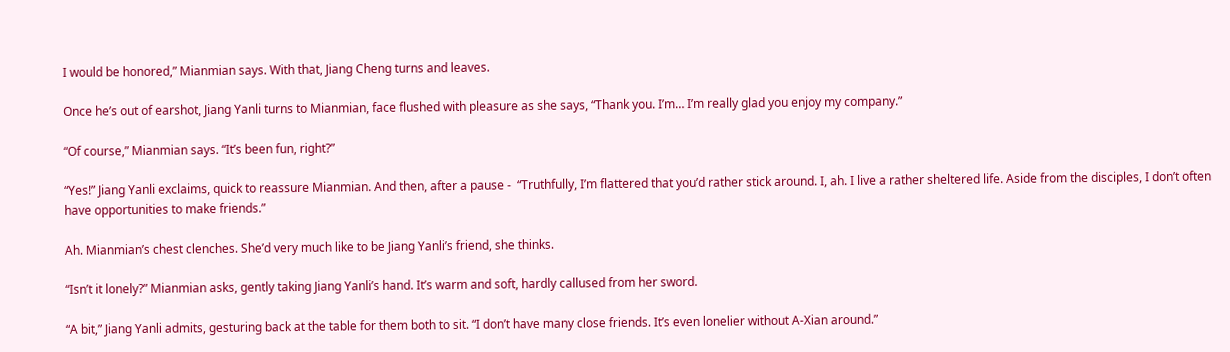I would be honored,” Mianmian says. With that, Jiang Cheng turns and leaves.

Once he’s out of earshot, Jiang Yanli turns to Mianmian, face flushed with pleasure as she says, “Thank you. I’m… I’m really glad you enjoy my company.”

“Of course,” Mianmian says. “It’s been fun, right?”

“Yes!” Jiang Yanli exclaims, quick to reassure Mianmian. And then, after a pause -  “Truthfully, I’m flattered that you’d rather stick around. I, ah. I live a rather sheltered life. Aside from the disciples, I don’t often have opportunities to make friends.”

Ah. Mianmian’s chest clenches. She’d very much like to be Jiang Yanli’s friend, she thinks.

“Isn’t it lonely?” Mianmian asks, gently taking Jiang Yanli’s hand. It’s warm and soft, hardly callused from her sword.

“A bit,” Jiang Yanli admits, gesturing back at the table for them both to sit. “I don’t have many close friends. It’s even lonelier without A-Xian around.”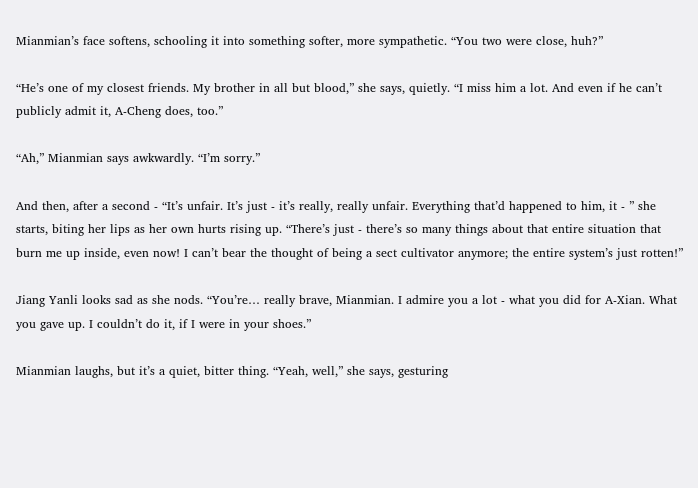Mianmian’s face softens, schooling it into something softer, more sympathetic. “You two were close, huh?”

“He’s one of my closest friends. My brother in all but blood,” she says, quietly. “I miss him a lot. And even if he can’t publicly admit it, A-Cheng does, too.”

“Ah,” Mianmian says awkwardly. “I’m sorry.”

And then, after a second - “It’s unfair. It’s just - it’s really, really unfair. Everything that’d happened to him, it - ” she starts, biting her lips as her own hurts rising up. “There’s just - there’s so many things about that entire situation that burn me up inside, even now! I can’t bear the thought of being a sect cultivator anymore; the entire system’s just rotten!”

Jiang Yanli looks sad as she nods. “You’re… really brave, Mianmian. I admire you a lot - what you did for A-Xian. What you gave up. I couldn’t do it, if I were in your shoes.”

Mianmian laughs, but it’s a quiet, bitter thing. “Yeah, well,” she says, gesturing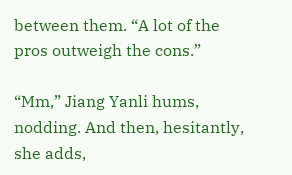between them. “A lot of the pros outweigh the cons.”

“Mm,” Jiang Yanli hums, nodding. And then, hesitantly, she adds,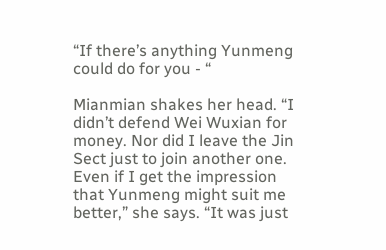“If there’s anything Yunmeng could do for you - “

Mianmian shakes her head. “I didn’t defend Wei Wuxian for money. Nor did I leave the Jin Sect just to join another one. Even if I get the impression that Yunmeng might suit me better,” she says. “It was just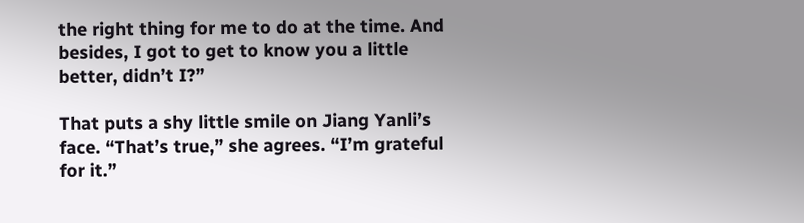the right thing for me to do at the time. And besides, I got to get to know you a little better, didn’t I?”

That puts a shy little smile on Jiang Yanli’s face. “That’s true,” she agrees. “I’m grateful for it.”